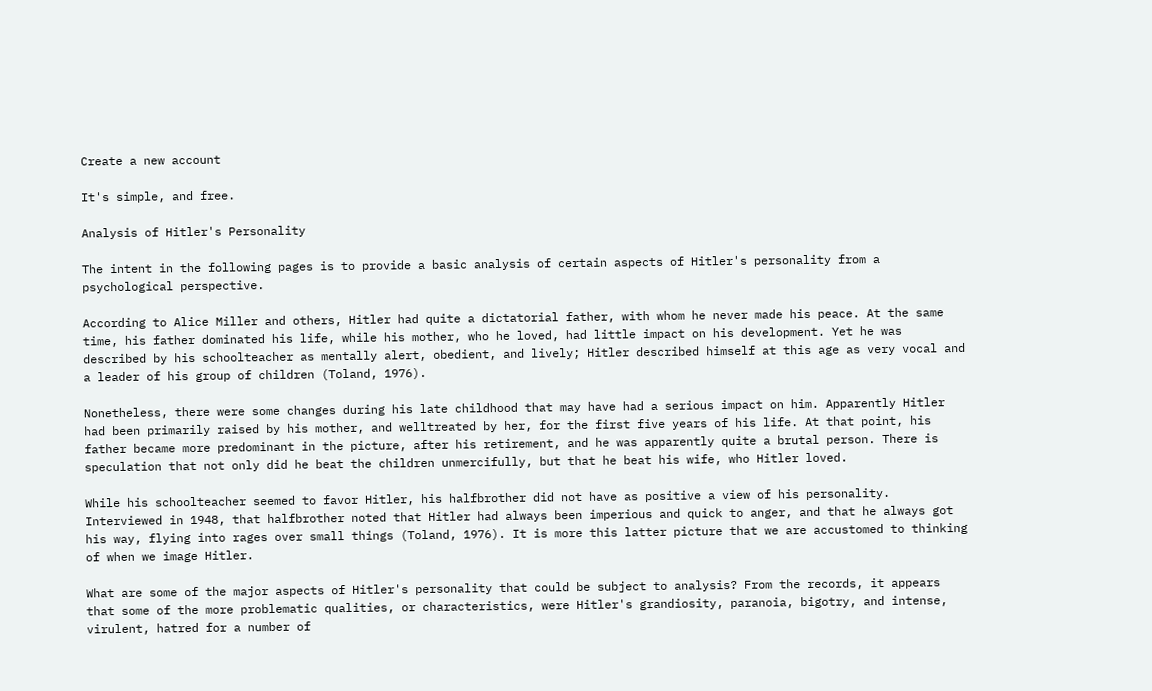Create a new account

It's simple, and free.

Analysis of Hitler's Personality

The intent in the following pages is to provide a basic analysis of certain aspects of Hitler's personality from a psychological perspective.

According to Alice Miller and others, Hitler had quite a dictatorial father, with whom he never made his peace. At the same time, his father dominated his life, while his mother, who he loved, had little impact on his development. Yet he was described by his schoolteacher as mentally alert, obedient, and lively; Hitler described himself at this age as very vocal and a leader of his group of children (Toland, 1976).

Nonetheless, there were some changes during his late childhood that may have had a serious impact on him. Apparently Hitler had been primarily raised by his mother, and welltreated by her, for the first five years of his life. At that point, his father became more predominant in the picture, after his retirement, and he was apparently quite a brutal person. There is speculation that not only did he beat the children unmercifully, but that he beat his wife, who Hitler loved.

While his schoolteacher seemed to favor Hitler, his halfbrother did not have as positive a view of his personality. Interviewed in 1948, that halfbrother noted that Hitler had always been imperious and quick to anger, and that he always got his way, flying into rages over small things (Toland, 1976). It is more this latter picture that we are accustomed to thinking of when we image Hitler.

What are some of the major aspects of Hitler's personality that could be subject to analysis? From the records, it appears that some of the more problematic qualities, or characteristics, were Hitler's grandiosity, paranoia, bigotry, and intense, virulent, hatred for a number of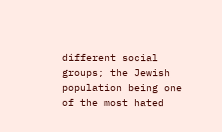different social groups; the Jewish population being one of the most hated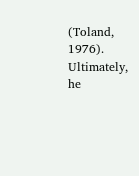(Toland, 1976). Ultimately, he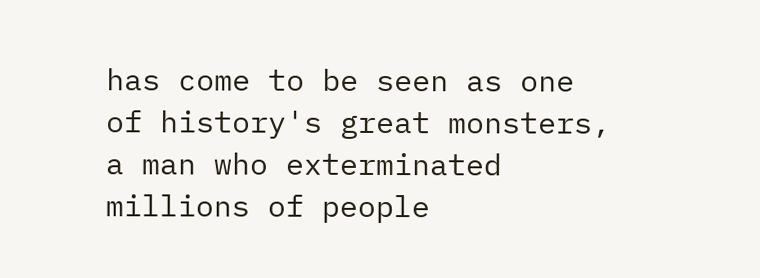has come to be seen as one of history's great monsters, a man who exterminated millions of people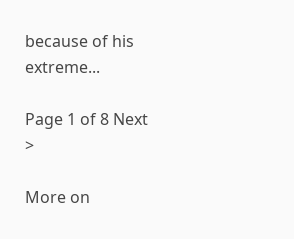because of his extreme...

Page 1 of 8 Next >

More on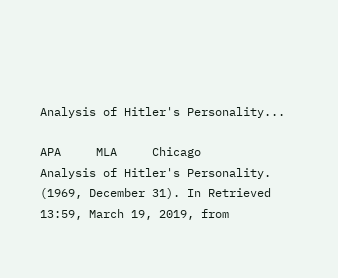Analysis of Hitler's Personality...

APA     MLA     Chicago
Analysis of Hitler's Personality. (1969, December 31). In Retrieved 13:59, March 19, 2019, from